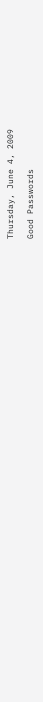Thursday, June 4, 2009

Good Passwords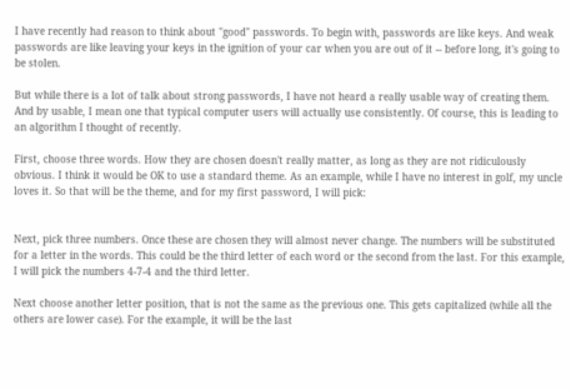I have recently had reason to think about "good" passwords. To begin with, passwords are like keys. And weak passwords are like leaving your keys in the ignition of your car when you are out of it -- before long, it's going to be stolen.

But while there is a lot of talk about strong passwords, I have not heard a really usable way of creating them. And by usable, I mean one that typical computer users will actually use consistently. Of course, this is leading to an algorithm I thought of recently.

First, choose three words. How they are chosen doesn't really matter, as long as they are not ridiculously obvious. I think it would be OK to use a standard theme. As an example, while I have no interest in golf, my uncle loves it. So that will be the theme, and for my first password, I will pick:


Next, pick three numbers. Once these are chosen they will almost never change. The numbers will be substituted for a letter in the words. This could be the third letter of each word or the second from the last. For this example, I will pick the numbers 4-7-4 and the third letter.

Next choose another letter position, that is not the same as the previous one. This gets capitalized (while all the others are lower case). For the example, it will be the last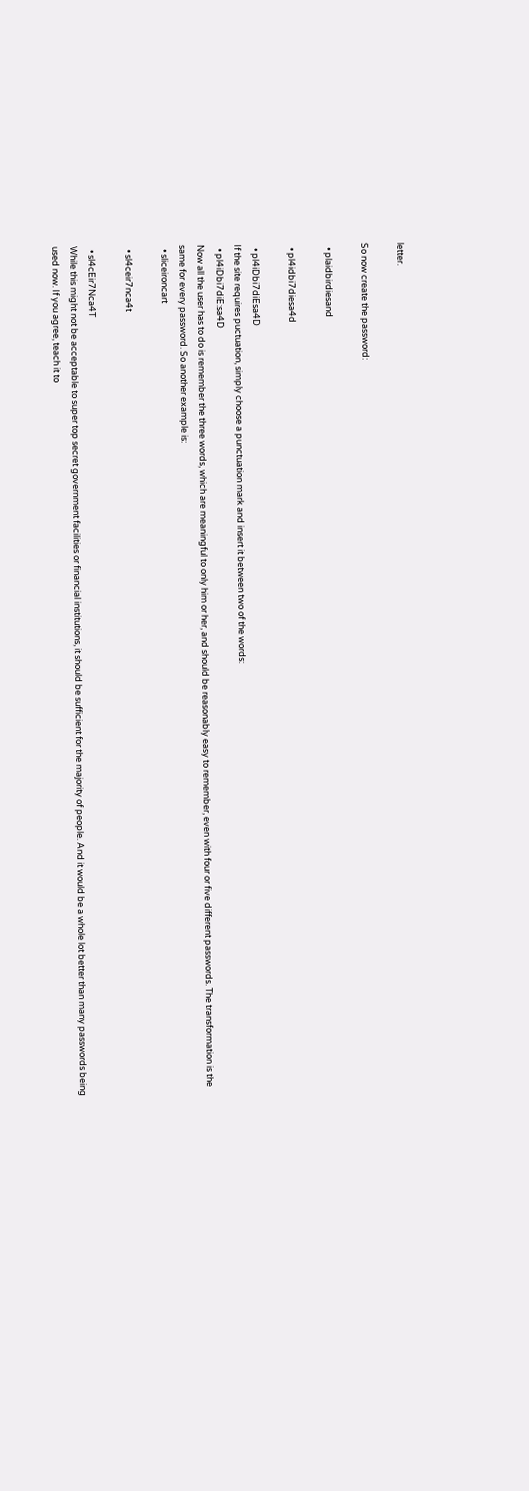letter.

So now create the password:

  • plaidbirdiesand

  • pl4idbi7diesa4d

  • pl4iDbi7diEsa4D
If the site requires puctuation, simply choose a punctuation mark and insert it between two of the words:
  • pl4iDbi7diE:sa4D
Now all the user has to do is remember the three words, which are meaningful to only him or her, and should be reasonably easy to remember, even with four or five different passwords. The transformation is the same for every password. So another example is:
  • sliceironcart

  • sl4ceir7nca4t

  • sl4cEir7Nca4T
While this might not be acceptable to super top secret government facilities or financial institutions, it should be sufficient for the majority of people. And it would be a whole lot better than many passwords being used now. If you agree, teach it to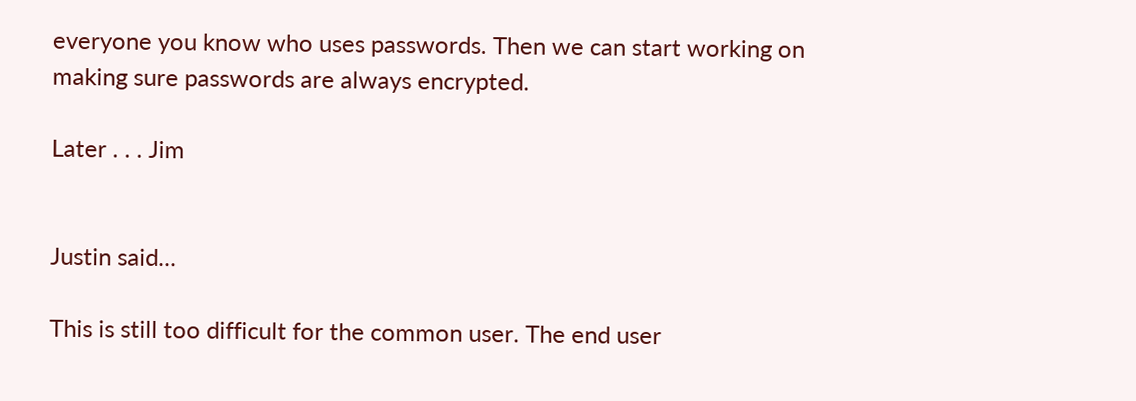everyone you know who uses passwords. Then we can start working on making sure passwords are always encrypted.

Later . . . Jim


Justin said...

This is still too difficult for the common user. The end user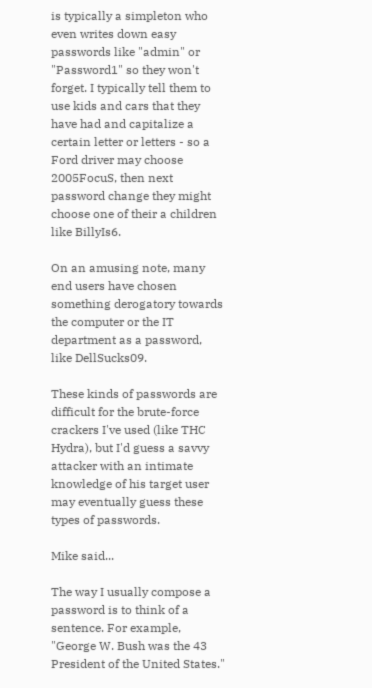is typically a simpleton who even writes down easy passwords like "admin" or "Password1" so they won't forget. I typically tell them to use kids and cars that they have had and capitalize a certain letter or letters - so a Ford driver may choose 2005FocuS, then next password change they might choose one of their a children like BillyIs6.

On an amusing note, many end users have chosen something derogatory towards the computer or the IT department as a password, like DellSucks09.

These kinds of passwords are difficult for the brute-force crackers I've used (like THC Hydra), but I'd guess a savvy attacker with an intimate knowledge of his target user may eventually guess these types of passwords.

Mike said...

The way I usually compose a password is to think of a sentence. For example, "George W. Bush was the 43 President of the United States."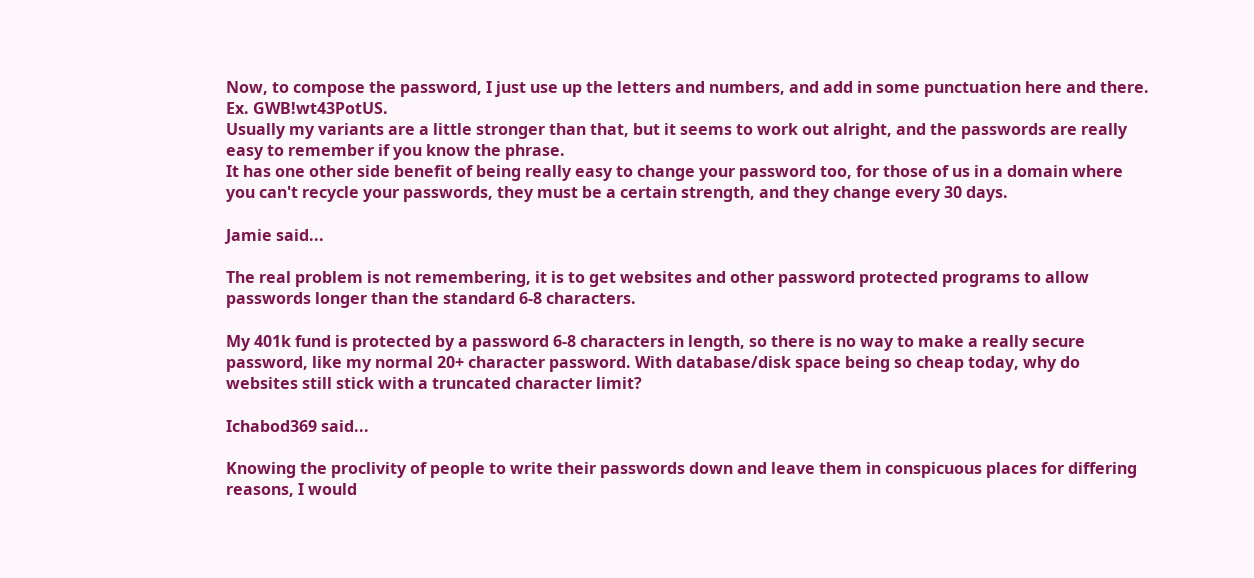Now, to compose the password, I just use up the letters and numbers, and add in some punctuation here and there. Ex. GWB!wt43PotUS.
Usually my variants are a little stronger than that, but it seems to work out alright, and the passwords are really easy to remember if you know the phrase.
It has one other side benefit of being really easy to change your password too, for those of us in a domain where you can't recycle your passwords, they must be a certain strength, and they change every 30 days.

Jamie said...

The real problem is not remembering, it is to get websites and other password protected programs to allow passwords longer than the standard 6-8 characters.

My 401k fund is protected by a password 6-8 characters in length, so there is no way to make a really secure password, like my normal 20+ character password. With database/disk space being so cheap today, why do websites still stick with a truncated character limit?

Ichabod369 said...

Knowing the proclivity of people to write their passwords down and leave them in conspicuous places for differing reasons, I would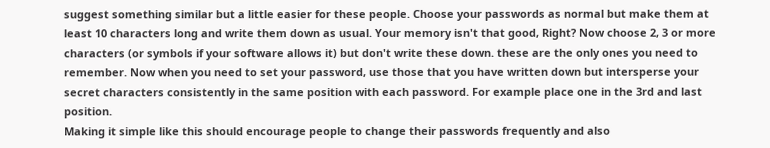suggest something similar but a little easier for these people. Choose your passwords as normal but make them at least 10 characters long and write them down as usual. Your memory isn't that good, Right? Now choose 2, 3 or more characters (or symbols if your software allows it) but don't write these down. these are the only ones you need to remember. Now when you need to set your password, use those that you have written down but intersperse your secret characters consistently in the same position with each password. For example place one in the 3rd and last position.
Making it simple like this should encourage people to change their passwords frequently and also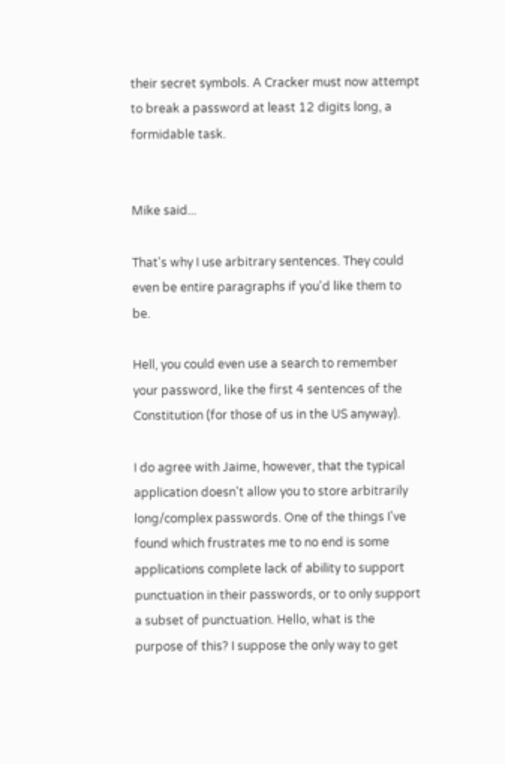their secret symbols. A Cracker must now attempt to break a password at least 12 digits long, a formidable task.


Mike said...

That's why I use arbitrary sentences. They could even be entire paragraphs if you'd like them to be.

Hell, you could even use a search to remember your password, like the first 4 sentences of the Constitution (for those of us in the US anyway).

I do agree with Jaime, however, that the typical application doesn't allow you to store arbitrarily long/complex passwords. One of the things I've found which frustrates me to no end is some applications complete lack of ability to support punctuation in their passwords, or to only support a subset of punctuation. Hello, what is the purpose of this? I suppose the only way to get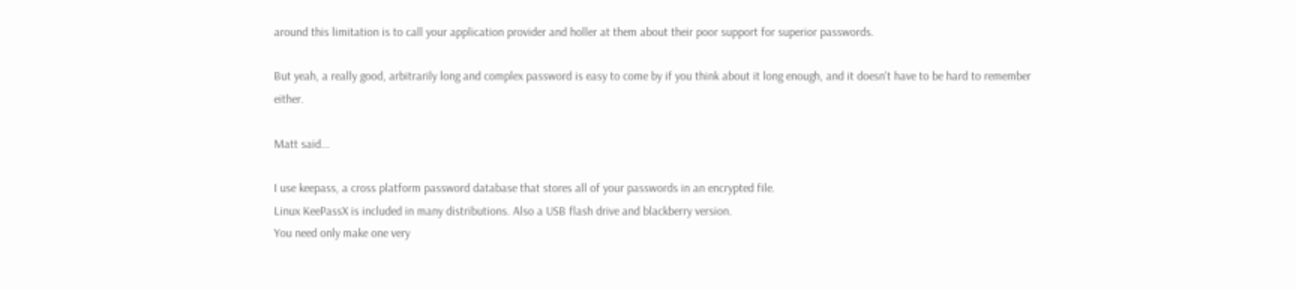around this limitation is to call your application provider and holler at them about their poor support for superior passwords.

But yeah, a really good, arbitrarily long and complex password is easy to come by if you think about it long enough, and it doesn't have to be hard to remember either.

Matt said...

I use keepass, a cross platform password database that stores all of your passwords in an encrypted file.
Linux KeePassX is included in many distributions. Also a USB flash drive and blackberry version.
You need only make one very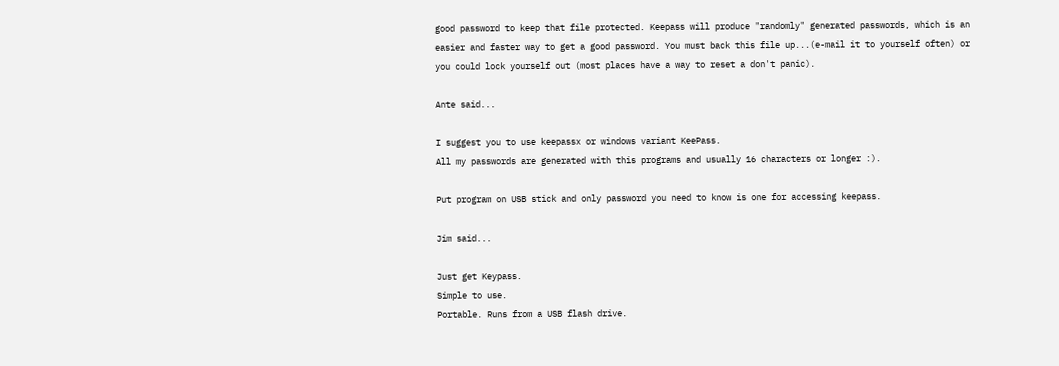good password to keep that file protected. Keepass will produce "randomly" generated passwords, which is an easier and faster way to get a good password. You must back this file up...(e-mail it to yourself often) or you could lock yourself out (most places have a way to reset a don't panic).

Ante said...

I suggest you to use keepassx or windows variant KeePass.
All my passwords are generated with this programs and usually 16 characters or longer :).

Put program on USB stick and only password you need to know is one for accessing keepass.

Jim said...

Just get Keypass.
Simple to use.
Portable. Runs from a USB flash drive.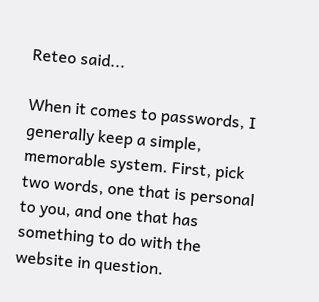Reteo said...

When it comes to passwords, I generally keep a simple, memorable system. First, pick two words, one that is personal to you, and one that has something to do with the website in question.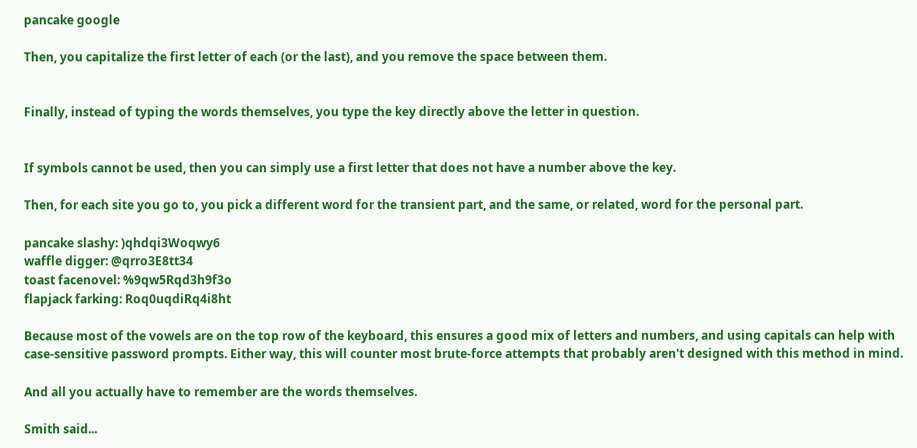pancake google

Then, you capitalize the first letter of each (or the last), and you remove the space between them.


Finally, instead of typing the words themselves, you type the key directly above the letter in question.


If symbols cannot be used, then you can simply use a first letter that does not have a number above the key.

Then, for each site you go to, you pick a different word for the transient part, and the same, or related, word for the personal part.

pancake slashy: )qhdqi3Woqwy6
waffle digger: @qrro3E8tt34
toast facenovel: %9qw5Rqd3h9f3o
flapjack farking: Roq0uqdiRq4i8ht

Because most of the vowels are on the top row of the keyboard, this ensures a good mix of letters and numbers, and using capitals can help with case-sensitive password prompts. Either way, this will counter most brute-force attempts that probably aren't designed with this method in mind.

And all you actually have to remember are the words themselves.

Smith said...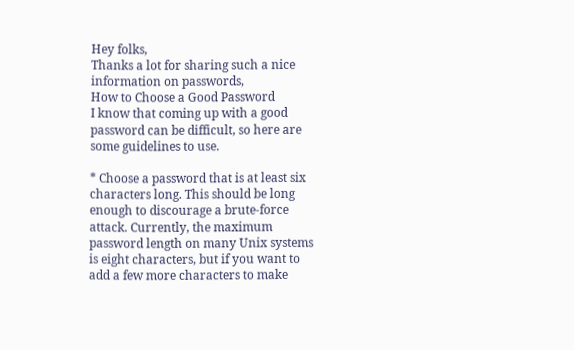Hey folks,
Thanks a lot for sharing such a nice information on passwords,
How to Choose a Good Password
I know that coming up with a good password can be difficult, so here are some guidelines to use.

* Choose a password that is at least six characters long. This should be long enough to discourage a brute-force attack. Currently, the maximum password length on many Unix systems is eight characters, but if you want to add a few more characters to make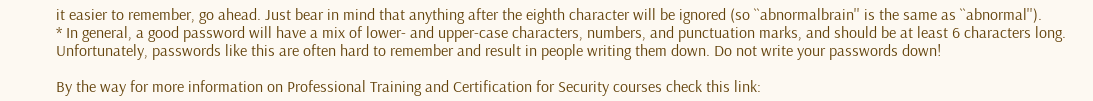it easier to remember, go ahead. Just bear in mind that anything after the eighth character will be ignored (so ``abnormalbrain'' is the same as ``abnormal'').
* In general, a good password will have a mix of lower- and upper-case characters, numbers, and punctuation marks, and should be at least 6 characters long. Unfortunately, passwords like this are often hard to remember and result in people writing them down. Do not write your passwords down!

By the way for more information on Professional Training and Certification for Security courses check this link: